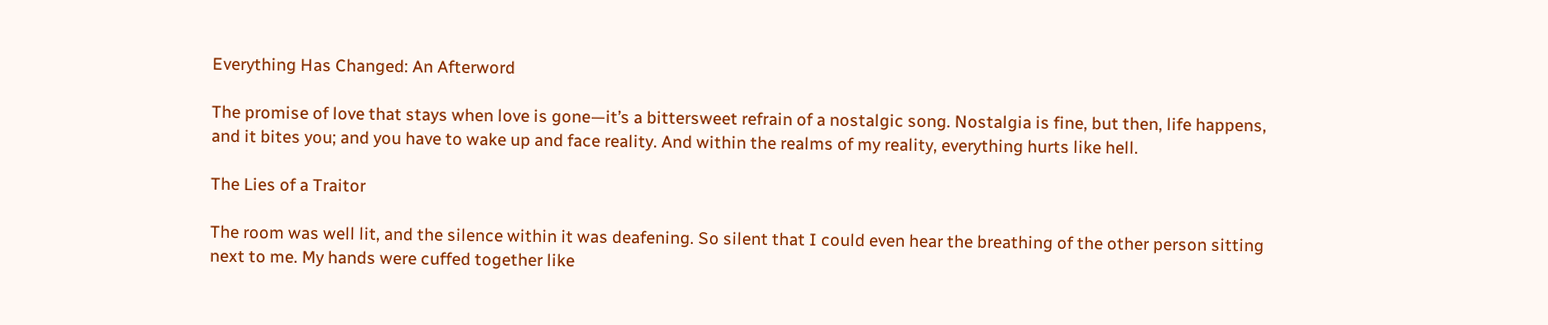Everything Has Changed: An Afterword

The promise of love that stays when love is gone—it’s a bittersweet refrain of a nostalgic song. Nostalgia is fine, but then, life happens, and it bites you; and you have to wake up and face reality. And within the realms of my reality, everything hurts like hell.

The Lies of a Traitor

The room was well lit, and the silence within it was deafening. So silent that I could even hear the breathing of the other person sitting next to me. My hands were cuffed together like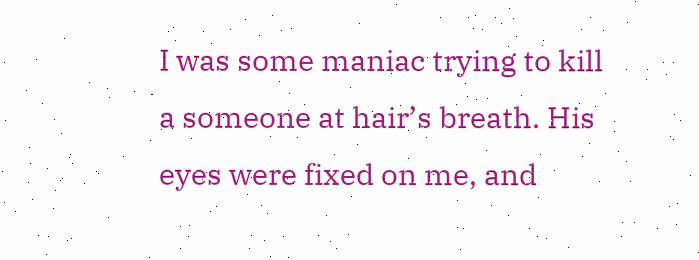I was some maniac trying to kill a someone at hair’s breath. His eyes were fixed on me, and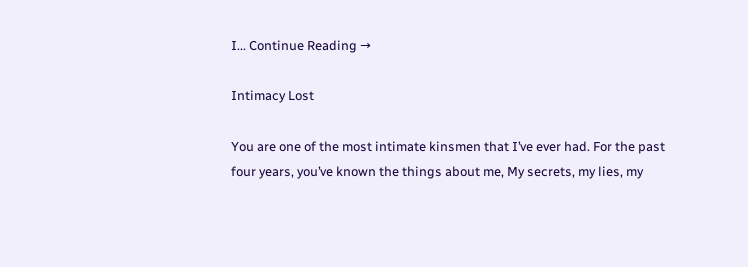I... Continue Reading →

Intimacy Lost

You are one of the most intimate kinsmen that I’ve ever had. For the past four years, you’ve known the things about me, My secrets, my lies, my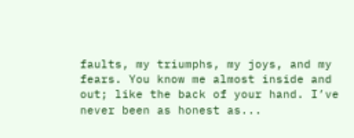faults, my triumphs, my joys, and my fears. You know me almost inside and out; like the back of your hand. I’ve never been as honest as...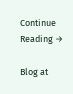Continue Reading →

Blog at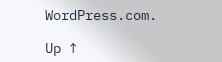WordPress.com.

Up ↑